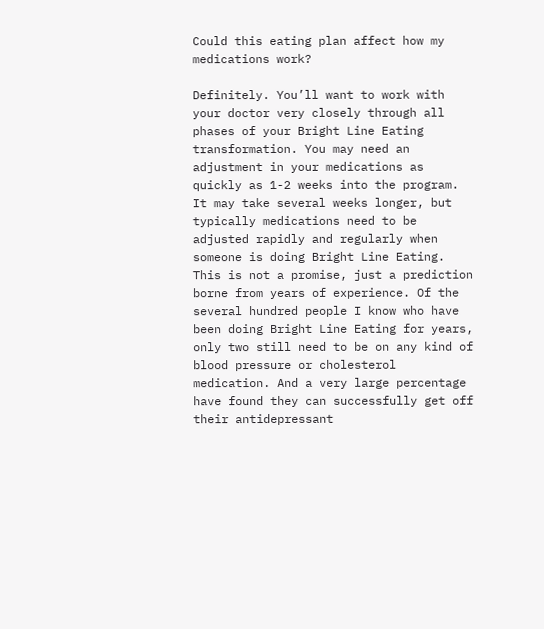Could this eating plan affect how my medications work?

Definitely. You’ll want to work with your doctor very closely through all phases of your Bright Line Eating transformation. You may need an adjustment in your medications as quickly as 1-2 weeks into the program. It may take several weeks longer, but typically medications need to be adjusted rapidly and regularly when someone is doing Bright Line Eating. This is not a promise, just a prediction borne from years of experience. Of the several hundred people I know who have been doing Bright Line Eating for years, only two still need to be on any kind of blood pressure or cholesterol medication. And a very large percentage have found they can successfully get off their antidepressant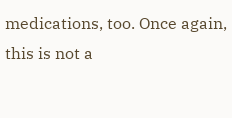medications, too. Once again, this is not a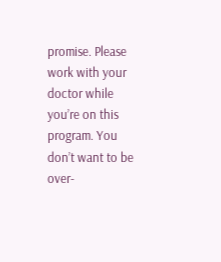promise. Please work with your doctor while you’re on this program. You don’t want to be over-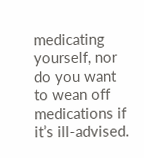medicating yourself, nor do you want to wean off medications if it’s ill-advised.